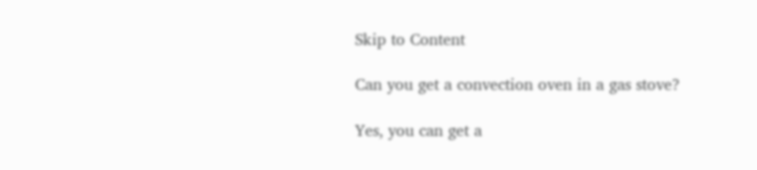Skip to Content

Can you get a convection oven in a gas stove?

Yes, you can get a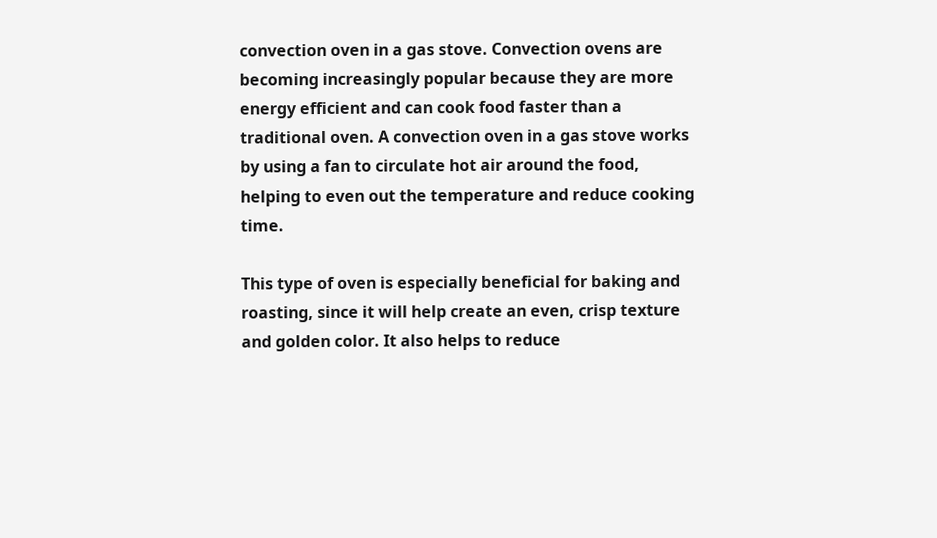convection oven in a gas stove. Convection ovens are becoming increasingly popular because they are more energy efficient and can cook food faster than a traditional oven. A convection oven in a gas stove works by using a fan to circulate hot air around the food, helping to even out the temperature and reduce cooking time.

This type of oven is especially beneficial for baking and roasting, since it will help create an even, crisp texture and golden color. It also helps to reduce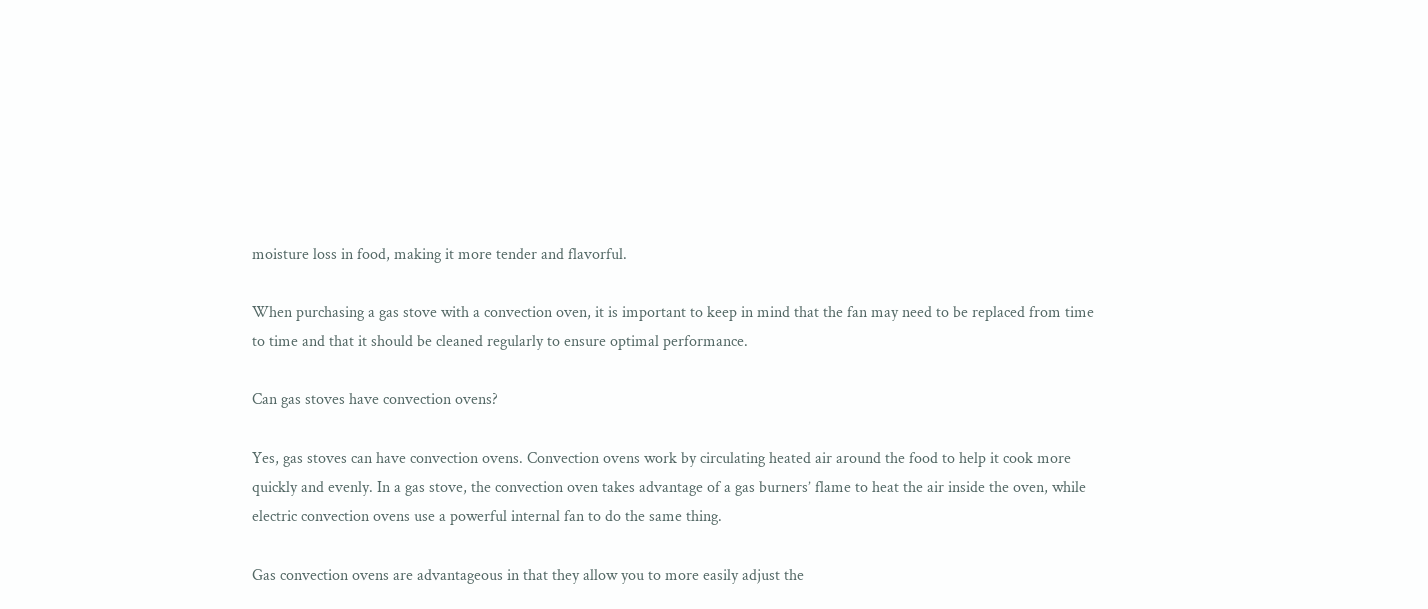moisture loss in food, making it more tender and flavorful.

When purchasing a gas stove with a convection oven, it is important to keep in mind that the fan may need to be replaced from time to time and that it should be cleaned regularly to ensure optimal performance.

Can gas stoves have convection ovens?

Yes, gas stoves can have convection ovens. Convection ovens work by circulating heated air around the food to help it cook more quickly and evenly. In a gas stove, the convection oven takes advantage of a gas burners’ flame to heat the air inside the oven, while electric convection ovens use a powerful internal fan to do the same thing.

Gas convection ovens are advantageous in that they allow you to more easily adjust the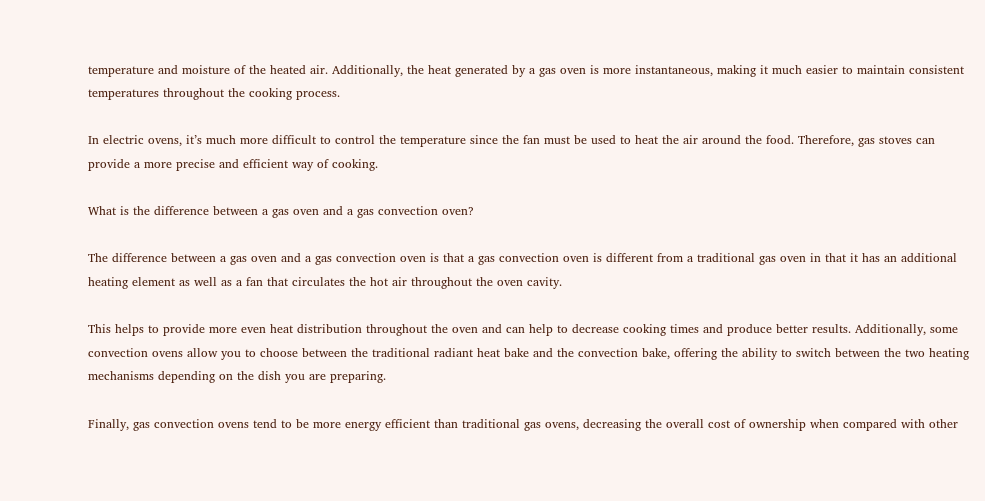temperature and moisture of the heated air. Additionally, the heat generated by a gas oven is more instantaneous, making it much easier to maintain consistent temperatures throughout the cooking process.

In electric ovens, it’s much more difficult to control the temperature since the fan must be used to heat the air around the food. Therefore, gas stoves can provide a more precise and efficient way of cooking.

What is the difference between a gas oven and a gas convection oven?

The difference between a gas oven and a gas convection oven is that a gas convection oven is different from a traditional gas oven in that it has an additional heating element as well as a fan that circulates the hot air throughout the oven cavity.

This helps to provide more even heat distribution throughout the oven and can help to decrease cooking times and produce better results. Additionally, some convection ovens allow you to choose between the traditional radiant heat bake and the convection bake, offering the ability to switch between the two heating mechanisms depending on the dish you are preparing.

Finally, gas convection ovens tend to be more energy efficient than traditional gas ovens, decreasing the overall cost of ownership when compared with other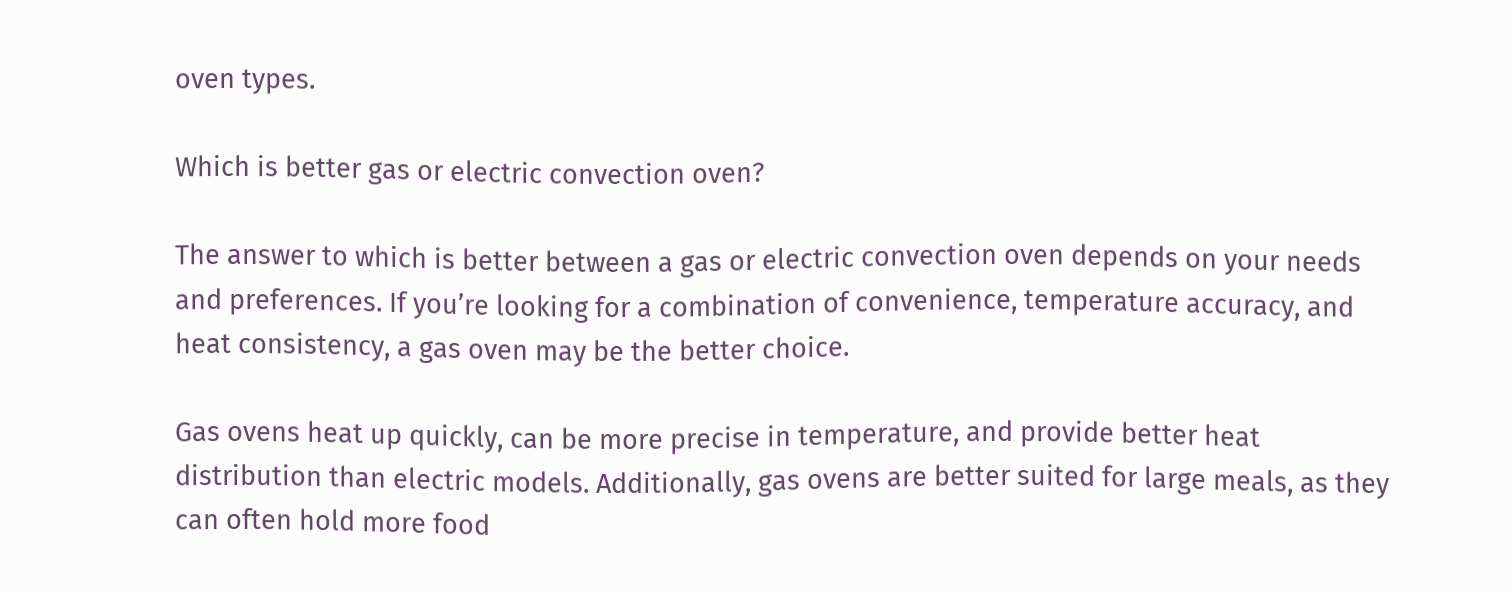oven types.

Which is better gas or electric convection oven?

The answer to which is better between a gas or electric convection oven depends on your needs and preferences. If you’re looking for a combination of convenience, temperature accuracy, and heat consistency, a gas oven may be the better choice.

Gas ovens heat up quickly, can be more precise in temperature, and provide better heat distribution than electric models. Additionally, gas ovens are better suited for large meals, as they can often hold more food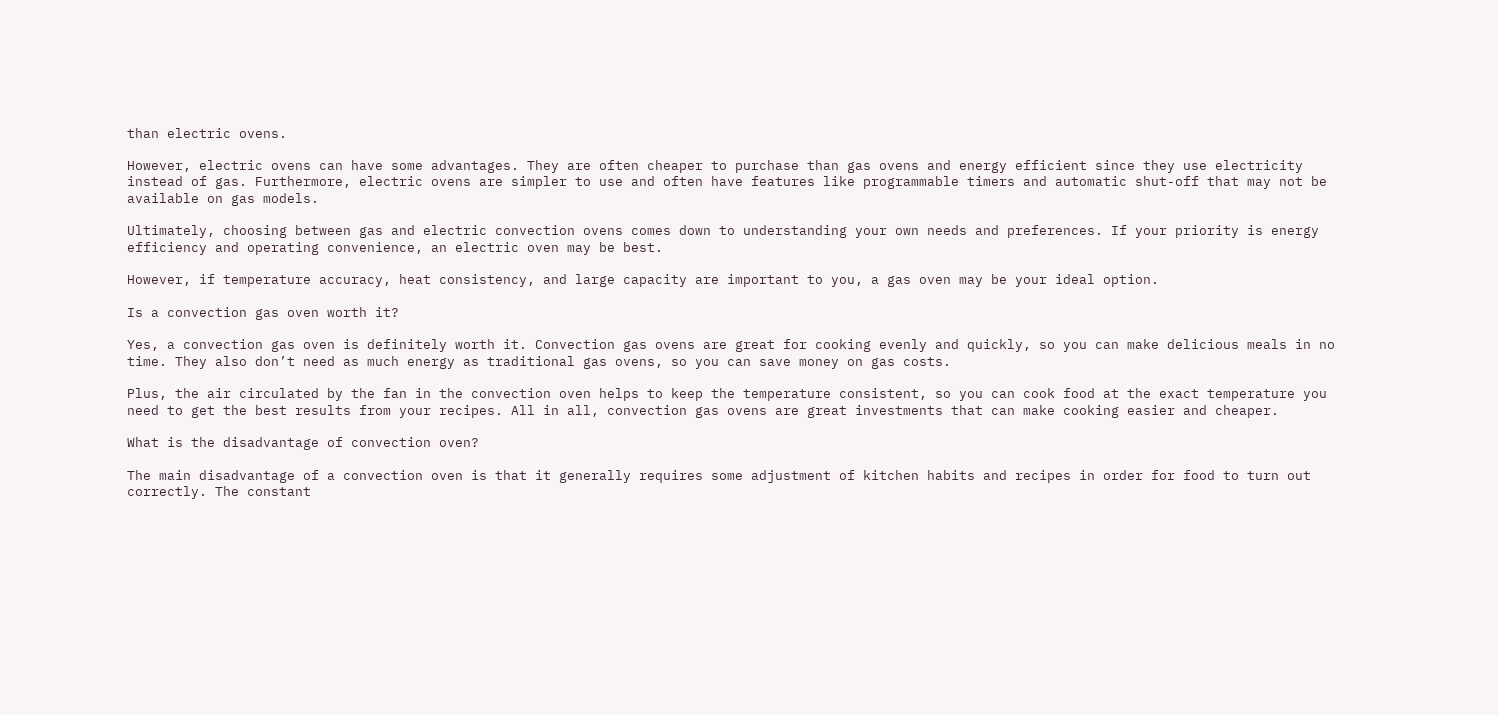than electric ovens.

However, electric ovens can have some advantages. They are often cheaper to purchase than gas ovens and energy efficient since they use electricity instead of gas. Furthermore, electric ovens are simpler to use and often have features like programmable timers and automatic shut-off that may not be available on gas models.

Ultimately, choosing between gas and electric convection ovens comes down to understanding your own needs and preferences. If your priority is energy efficiency and operating convenience, an electric oven may be best.

However, if temperature accuracy, heat consistency, and large capacity are important to you, a gas oven may be your ideal option.

Is a convection gas oven worth it?

Yes, a convection gas oven is definitely worth it. Convection gas ovens are great for cooking evenly and quickly, so you can make delicious meals in no time. They also don’t need as much energy as traditional gas ovens, so you can save money on gas costs.

Plus, the air circulated by the fan in the convection oven helps to keep the temperature consistent, so you can cook food at the exact temperature you need to get the best results from your recipes. All in all, convection gas ovens are great investments that can make cooking easier and cheaper.

What is the disadvantage of convection oven?

The main disadvantage of a convection oven is that it generally requires some adjustment of kitchen habits and recipes in order for food to turn out correctly. The constant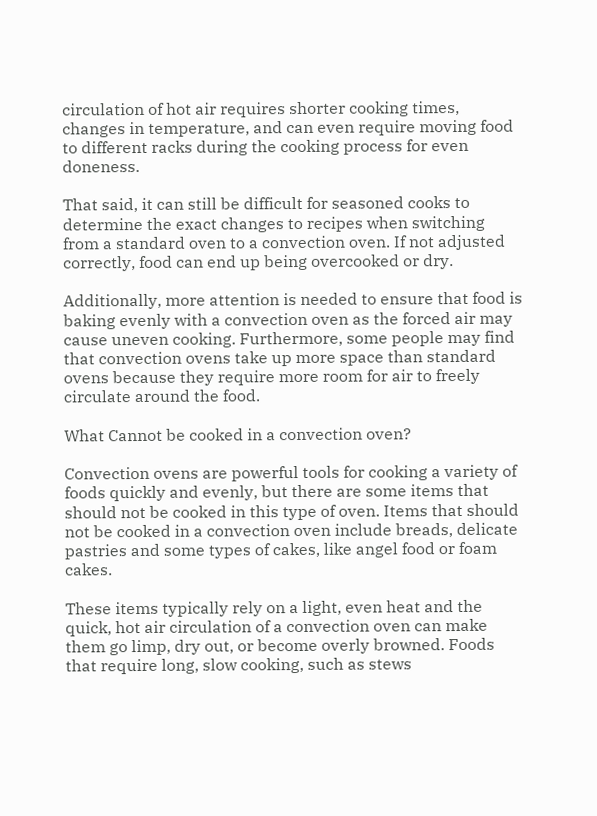circulation of hot air requires shorter cooking times, changes in temperature, and can even require moving food to different racks during the cooking process for even doneness.

That said, it can still be difficult for seasoned cooks to determine the exact changes to recipes when switching from a standard oven to a convection oven. If not adjusted correctly, food can end up being overcooked or dry.

Additionally, more attention is needed to ensure that food is baking evenly with a convection oven as the forced air may cause uneven cooking. Furthermore, some people may find that convection ovens take up more space than standard ovens because they require more room for air to freely circulate around the food.

What Cannot be cooked in a convection oven?

Convection ovens are powerful tools for cooking a variety of foods quickly and evenly, but there are some items that should not be cooked in this type of oven. Items that should not be cooked in a convection oven include breads, delicate pastries and some types of cakes, like angel food or foam cakes.

These items typically rely on a light, even heat and the quick, hot air circulation of a convection oven can make them go limp, dry out, or become overly browned. Foods that require long, slow cooking, such as stews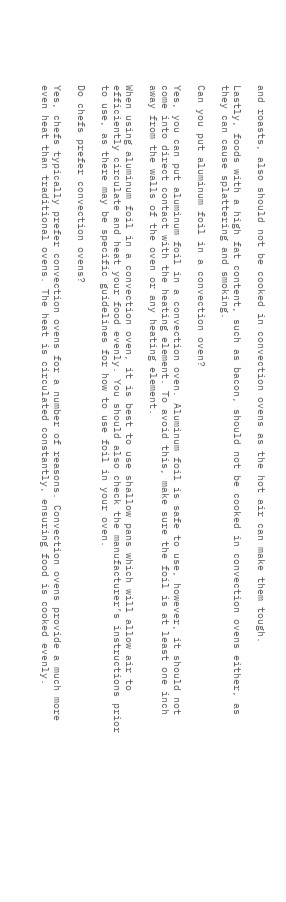and roasts, also should not be cooked in convection ovens as the hot air can make them tough.

Lastly, foods with a high fat content, such as bacon, should not be cooked in convection ovens either, as they can cause splattering and smoking.

Can you put aluminum foil in a convection oven?

Yes, you can put aluminum foil in a convection oven. Aluminum foil is safe to use, however, it should not come into direct contact with the heating element. To avoid this, make sure the foil is at least one inch away from the walls of the oven or any heating element.

When using aluminum foil in a convection oven, it is best to use shallow pans which will allow air to efficiently circulate and heat your food evenly. You should also check the manufacturer’s instructions prior to use, as there may be specific guidelines for how to use foil in your oven.

Do chefs prefer convection ovens?

Yes, chefs typically prefer convection ovens for a number of reasons. Convection ovens provide a much more even heat than traditional ovens. The heat is circulated constantly, ensuring food is cooked evenly.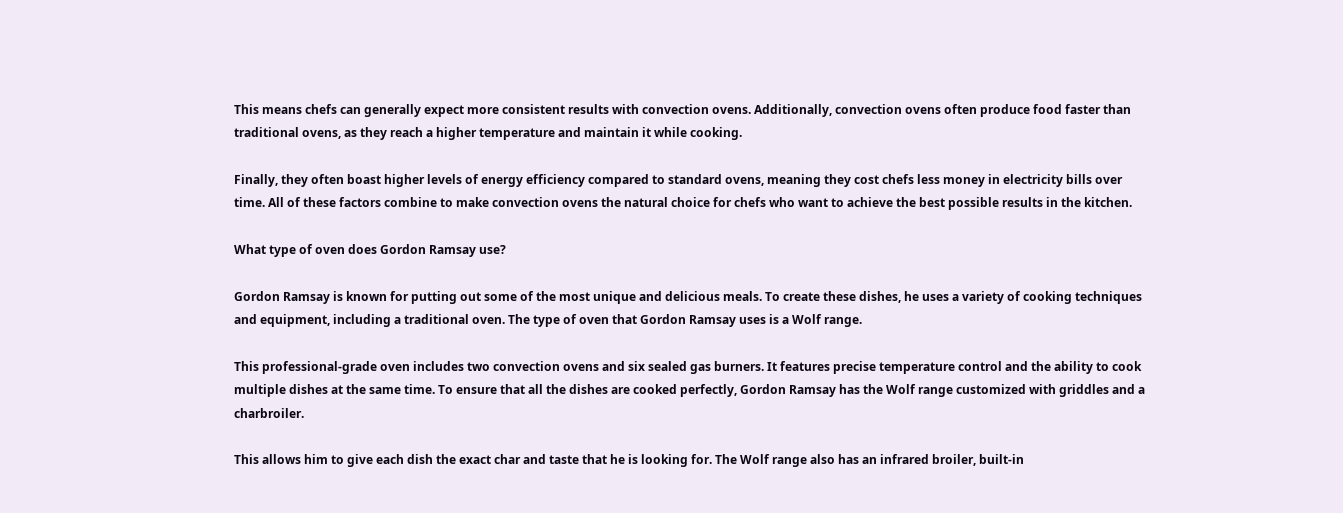This means chefs can generally expect more consistent results with convection ovens. Additionally, convection ovens often produce food faster than traditional ovens, as they reach a higher temperature and maintain it while cooking.

Finally, they often boast higher levels of energy efficiency compared to standard ovens, meaning they cost chefs less money in electricity bills over time. All of these factors combine to make convection ovens the natural choice for chefs who want to achieve the best possible results in the kitchen.

What type of oven does Gordon Ramsay use?

Gordon Ramsay is known for putting out some of the most unique and delicious meals. To create these dishes, he uses a variety of cooking techniques and equipment, including a traditional oven. The type of oven that Gordon Ramsay uses is a Wolf range.

This professional-grade oven includes two convection ovens and six sealed gas burners. It features precise temperature control and the ability to cook multiple dishes at the same time. To ensure that all the dishes are cooked perfectly, Gordon Ramsay has the Wolf range customized with griddles and a charbroiler.

This allows him to give each dish the exact char and taste that he is looking for. The Wolf range also has an infrared broiler, built-in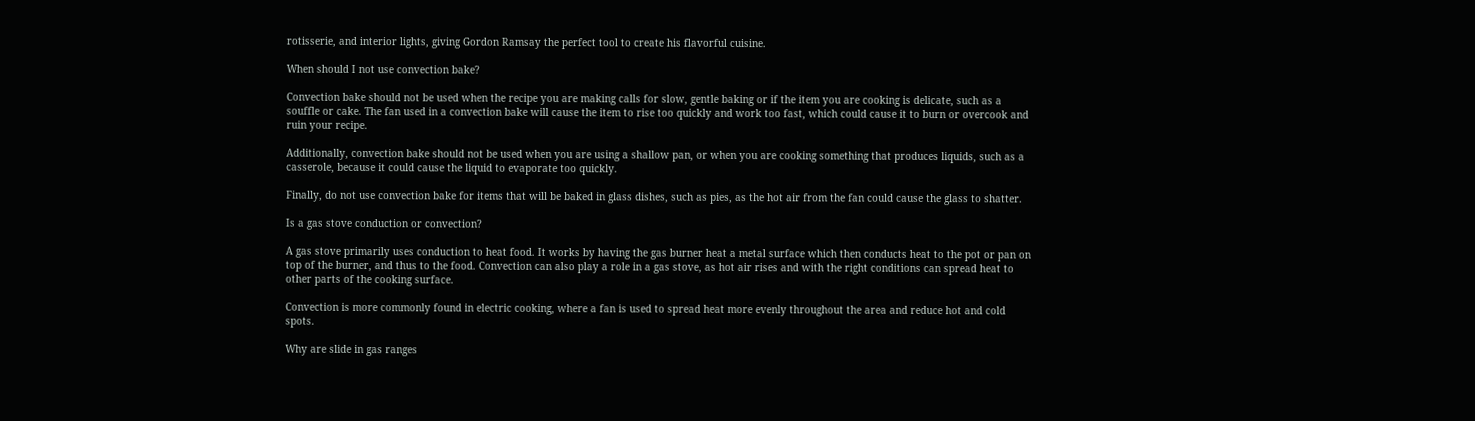rotisserie, and interior lights, giving Gordon Ramsay the perfect tool to create his flavorful cuisine.

When should I not use convection bake?

Convection bake should not be used when the recipe you are making calls for slow, gentle baking or if the item you are cooking is delicate, such as a souffle or cake. The fan used in a convection bake will cause the item to rise too quickly and work too fast, which could cause it to burn or overcook and ruin your recipe.

Additionally, convection bake should not be used when you are using a shallow pan, or when you are cooking something that produces liquids, such as a casserole, because it could cause the liquid to evaporate too quickly.

Finally, do not use convection bake for items that will be baked in glass dishes, such as pies, as the hot air from the fan could cause the glass to shatter.

Is a gas stove conduction or convection?

A gas stove primarily uses conduction to heat food. It works by having the gas burner heat a metal surface which then conducts heat to the pot or pan on top of the burner, and thus to the food. Convection can also play a role in a gas stove, as hot air rises and with the right conditions can spread heat to other parts of the cooking surface.

Convection is more commonly found in electric cooking, where a fan is used to spread heat more evenly throughout the area and reduce hot and cold spots.

Why are slide in gas ranges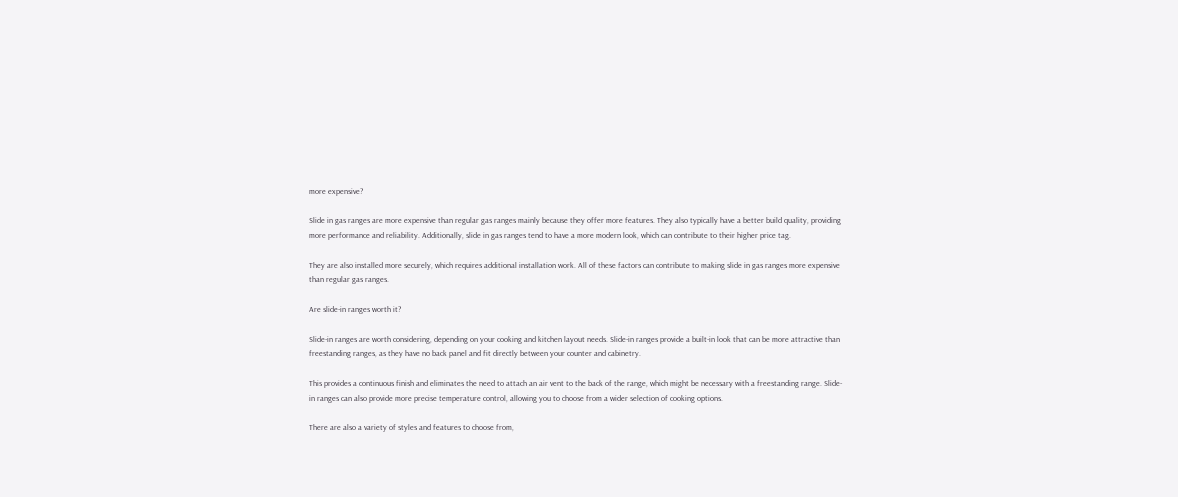more expensive?

Slide in gas ranges are more expensive than regular gas ranges mainly because they offer more features. They also typically have a better build quality, providing more performance and reliability. Additionally, slide in gas ranges tend to have a more modern look, which can contribute to their higher price tag.

They are also installed more securely, which requires additional installation work. All of these factors can contribute to making slide in gas ranges more expensive than regular gas ranges.

Are slide-in ranges worth it?

Slide-in ranges are worth considering, depending on your cooking and kitchen layout needs. Slide-in ranges provide a built-in look that can be more attractive than freestanding ranges, as they have no back panel and fit directly between your counter and cabinetry.

This provides a continuous finish and eliminates the need to attach an air vent to the back of the range, which might be necessary with a freestanding range. Slide-in ranges can also provide more precise temperature control, allowing you to choose from a wider selection of cooking options.

There are also a variety of styles and features to choose from,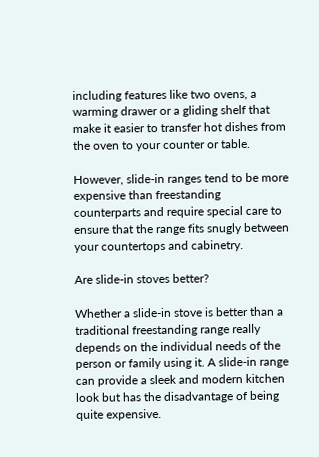including features like two ovens, a warming drawer or a gliding shelf that make it easier to transfer hot dishes from the oven to your counter or table.

However, slide-in ranges tend to be more expensive than freestanding counterparts and require special care to ensure that the range fits snugly between your countertops and cabinetry.

Are slide-in stoves better?

Whether a slide-in stove is better than a traditional freestanding range really depends on the individual needs of the person or family using it. A slide-in range can provide a sleek and modern kitchen look but has the disadvantage of being quite expensive.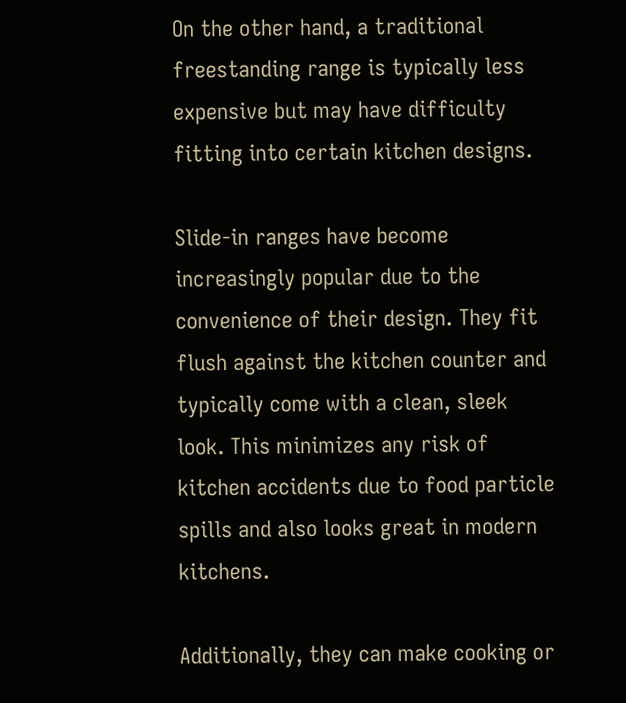On the other hand, a traditional freestanding range is typically less expensive but may have difficulty fitting into certain kitchen designs.

Slide-in ranges have become increasingly popular due to the convenience of their design. They fit flush against the kitchen counter and typically come with a clean, sleek look. This minimizes any risk of kitchen accidents due to food particle spills and also looks great in modern kitchens.

Additionally, they can make cooking or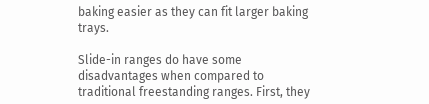baking easier as they can fit larger baking trays.

Slide-in ranges do have some disadvantages when compared to traditional freestanding ranges. First, they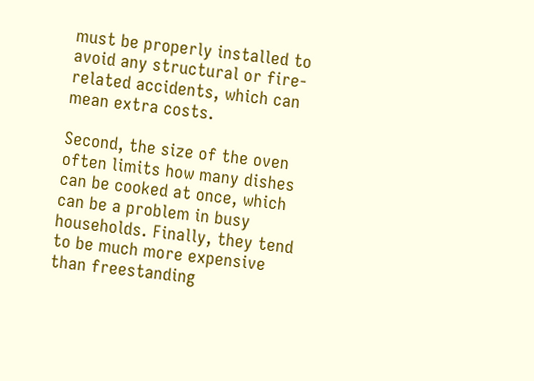must be properly installed to avoid any structural or fire-related accidents, which can mean extra costs.

Second, the size of the oven often limits how many dishes can be cooked at once, which can be a problem in busy households. Finally, they tend to be much more expensive than freestanding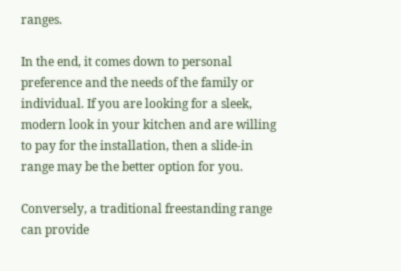ranges.

In the end, it comes down to personal preference and the needs of the family or individual. If you are looking for a sleek, modern look in your kitchen and are willing to pay for the installation, then a slide-in range may be the better option for you.

Conversely, a traditional freestanding range can provide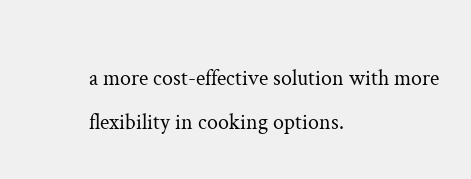a more cost-effective solution with more flexibility in cooking options.